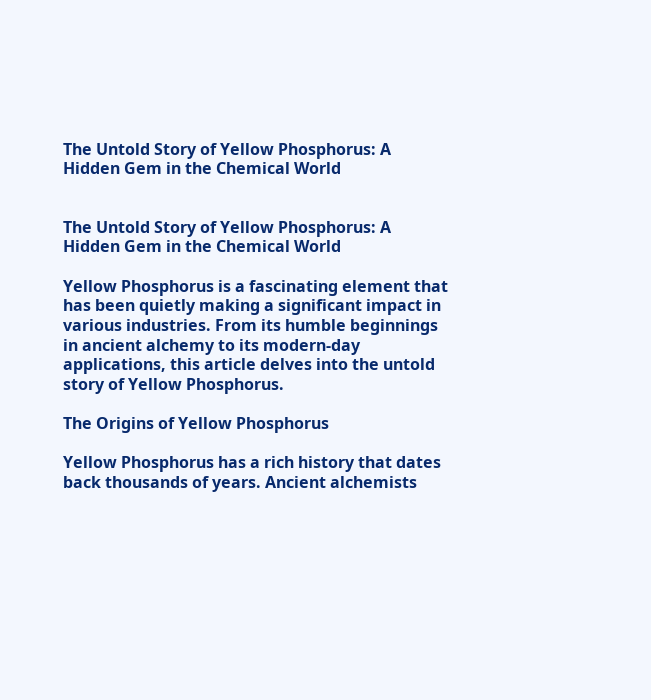The Untold Story of Yellow Phosphorus: A Hidden Gem in the Chemical World


The Untold Story of Yellow Phosphorus: A Hidden Gem in the Chemical World

Yellow Phosphorus is a fascinating element that has been quietly making a significant impact in various industries. From its humble beginnings in ancient alchemy to its modern-day applications, this article delves into the untold story of Yellow Phosphorus.

The Origins of Yellow Phosphorus

Yellow Phosphorus has a rich history that dates back thousands of years. Ancient alchemists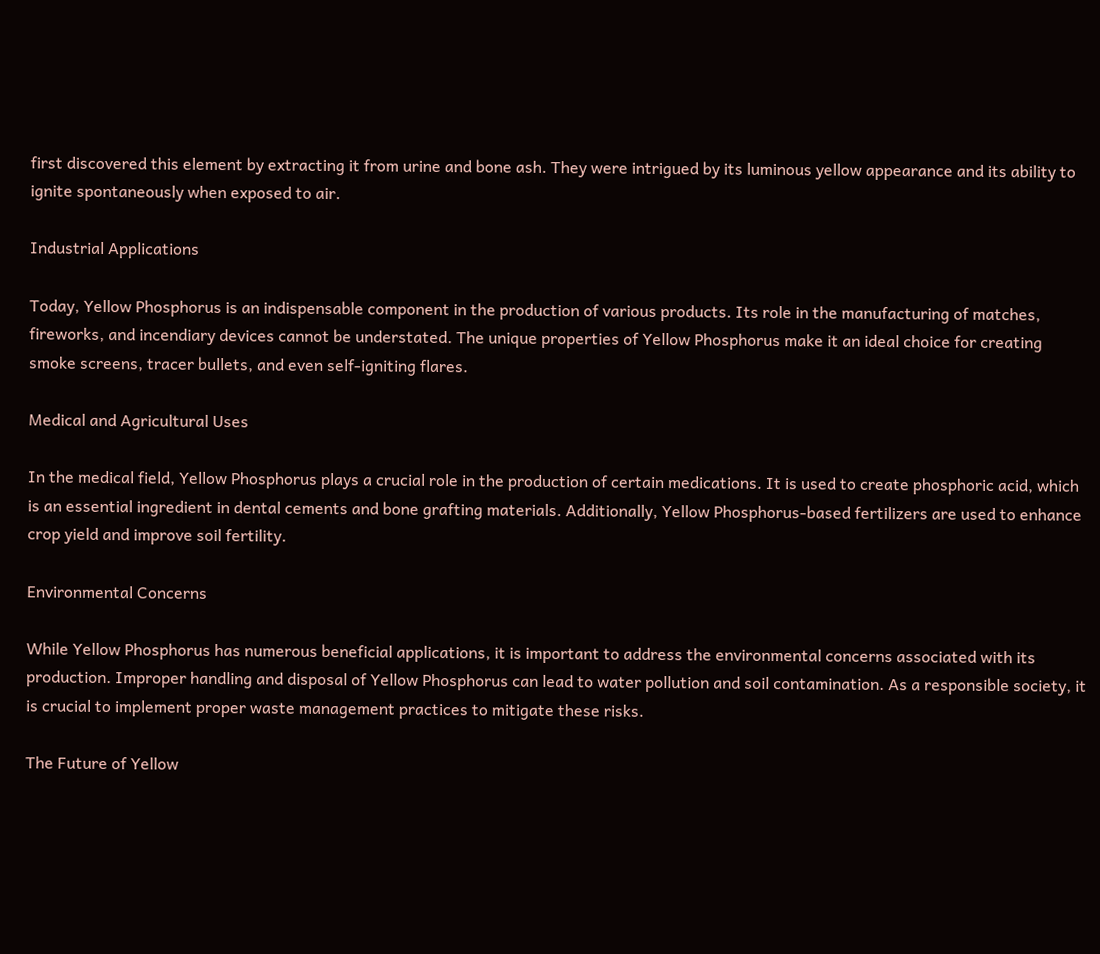first discovered this element by extracting it from urine and bone ash. They were intrigued by its luminous yellow appearance and its ability to ignite spontaneously when exposed to air.

Industrial Applications

Today, Yellow Phosphorus is an indispensable component in the production of various products. Its role in the manufacturing of matches, fireworks, and incendiary devices cannot be understated. The unique properties of Yellow Phosphorus make it an ideal choice for creating smoke screens, tracer bullets, and even self-igniting flares.

Medical and Agricultural Uses

In the medical field, Yellow Phosphorus plays a crucial role in the production of certain medications. It is used to create phosphoric acid, which is an essential ingredient in dental cements and bone grafting materials. Additionally, Yellow Phosphorus-based fertilizers are used to enhance crop yield and improve soil fertility.

Environmental Concerns

While Yellow Phosphorus has numerous beneficial applications, it is important to address the environmental concerns associated with its production. Improper handling and disposal of Yellow Phosphorus can lead to water pollution and soil contamination. As a responsible society, it is crucial to implement proper waste management practices to mitigate these risks.

The Future of Yellow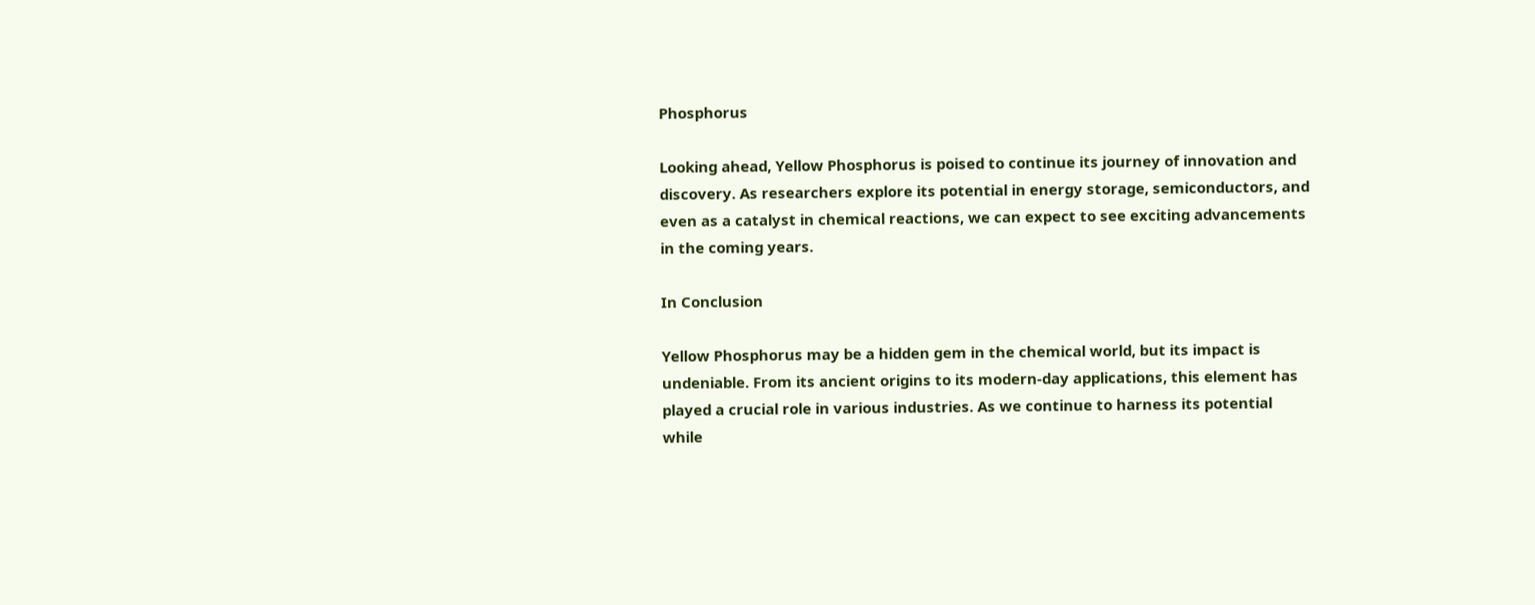Phosphorus

Looking ahead, Yellow Phosphorus is poised to continue its journey of innovation and discovery. As researchers explore its potential in energy storage, semiconductors, and even as a catalyst in chemical reactions, we can expect to see exciting advancements in the coming years.

In Conclusion

Yellow Phosphorus may be a hidden gem in the chemical world, but its impact is undeniable. From its ancient origins to its modern-day applications, this element has played a crucial role in various industries. As we continue to harness its potential while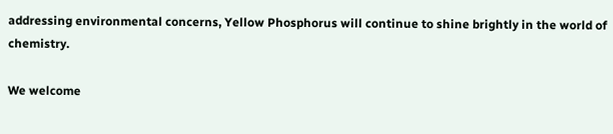addressing environmental concerns, Yellow Phosphorus will continue to shine brightly in the world of chemistry.

We welcome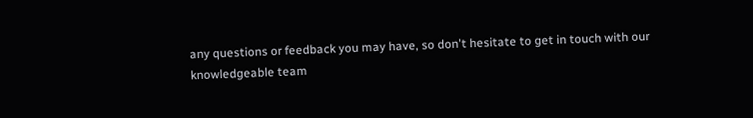any questions or feedback you may have, so don't hesitate to get in touch with our knowledgeable team